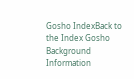Gosho IndexBack to the Index Gosho Background Information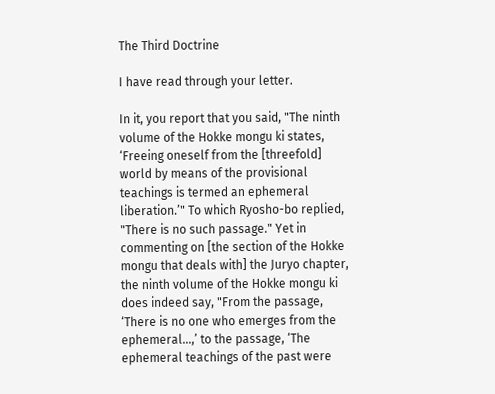The Third Doctrine

I have read through your letter.

In it, you report that you said, "The ninth volume of the Hokke mongu ki states, ‘Freeing oneself from the [threefold] world by means of the provisional teachings is termed an ephemeral liberation.’" To which Ryosho-bo replied, "There is no such passage." Yet in commenting on [the section of the Hokke mongu that deals with] the Juryo chapter, the ninth volume of the Hokke mongu ki does indeed say, "From the passage, ‘There is no one who emerges from the ephemeral...,’ to the passage, ‘The ephemeral teachings of the past were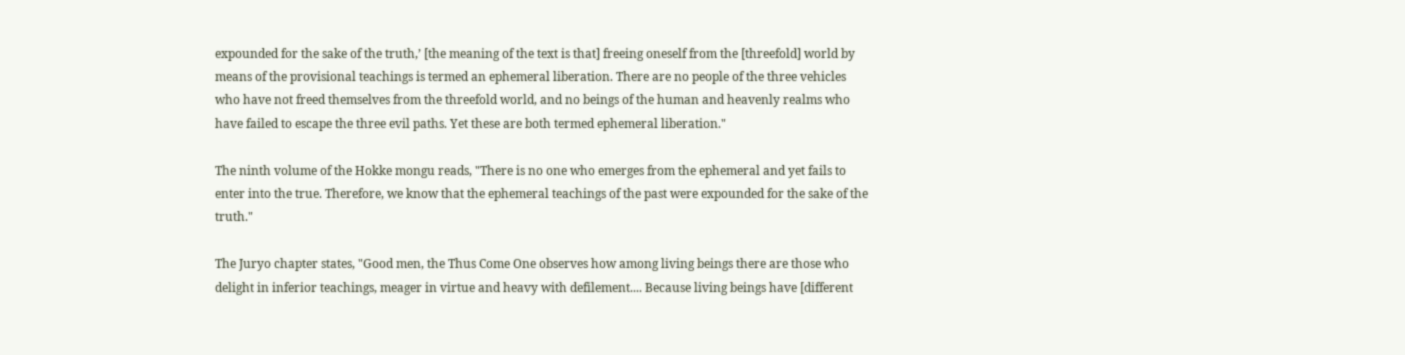expounded for the sake of the truth,’ [the meaning of the text is that] freeing oneself from the [threefold] world by means of the provisional teachings is termed an ephemeral liberation. There are no people of the three vehicles who have not freed themselves from the threefold world, and no beings of the human and heavenly realms who have failed to escape the three evil paths. Yet these are both termed ephemeral liberation."

The ninth volume of the Hokke mongu reads, "There is no one who emerges from the ephemeral and yet fails to enter into the true. Therefore, we know that the ephemeral teachings of the past were expounded for the sake of the truth."

The Juryo chapter states, "Good men, the Thus Come One observes how among living beings there are those who delight in inferior teachings, meager in virtue and heavy with defilement.... Because living beings have [different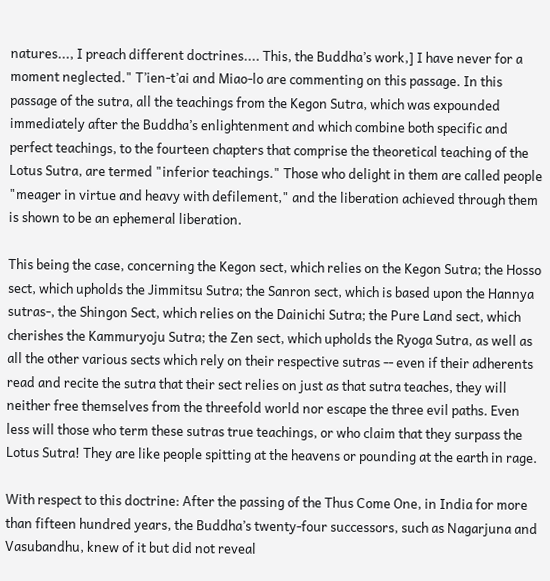natures..., I preach different doctrines.... This, the Buddha’s work,] I have never for a moment neglected." T’ien-t’ai and Miao-lo are commenting on this passage. In this passage of the sutra, all the teachings from the Kegon Sutra, which was expounded immediately after the Buddha’s enlightenment and which combine both specific and perfect teachings, to the fourteen chapters that comprise the theoretical teaching of the Lotus Sutra, are termed "inferior teachings." Those who delight in them are called people "meager in virtue and heavy with defilement," and the liberation achieved through them is shown to be an ephemeral liberation.

This being the case, concerning the Kegon sect, which relies on the Kegon Sutra; the Hosso sect, which upholds the Jimmitsu Sutra; the Sanron sect, which is based upon the Hannya sutras-, the Shingon Sect, which relies on the Dainichi Sutra; the Pure Land sect, which cherishes the Kammuryoju Sutra; the Zen sect, which upholds the Ryoga Sutra, as well as all the other various sects which rely on their respective sutras -- even if their adherents read and recite the sutra that their sect relies on just as that sutra teaches, they will neither free themselves from the threefold world nor escape the three evil paths. Even less will those who term these sutras true teachings, or who claim that they surpass the Lotus Sutra! They are like people spitting at the heavens or pounding at the earth in rage.

With respect to this doctrine: After the passing of the Thus Come One, in India for more than fifteen hundred years, the Buddha’s twenty-four successors, such as Nagarjuna and Vasubandhu, knew of it but did not reveal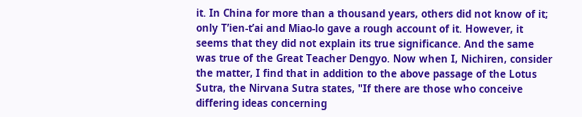it. In China for more than a thousand years, others did not know of it; only T’ien-t’ai and Miao-lo gave a rough account of it. However, it seems that they did not explain its true significance. And the same was true of the Great Teacher Dengyo. Now when I, Nichiren, consider the matter, I find that in addition to the above passage of the Lotus Sutra, the Nirvana Sutra states, "If there are those who conceive differing ideas concerning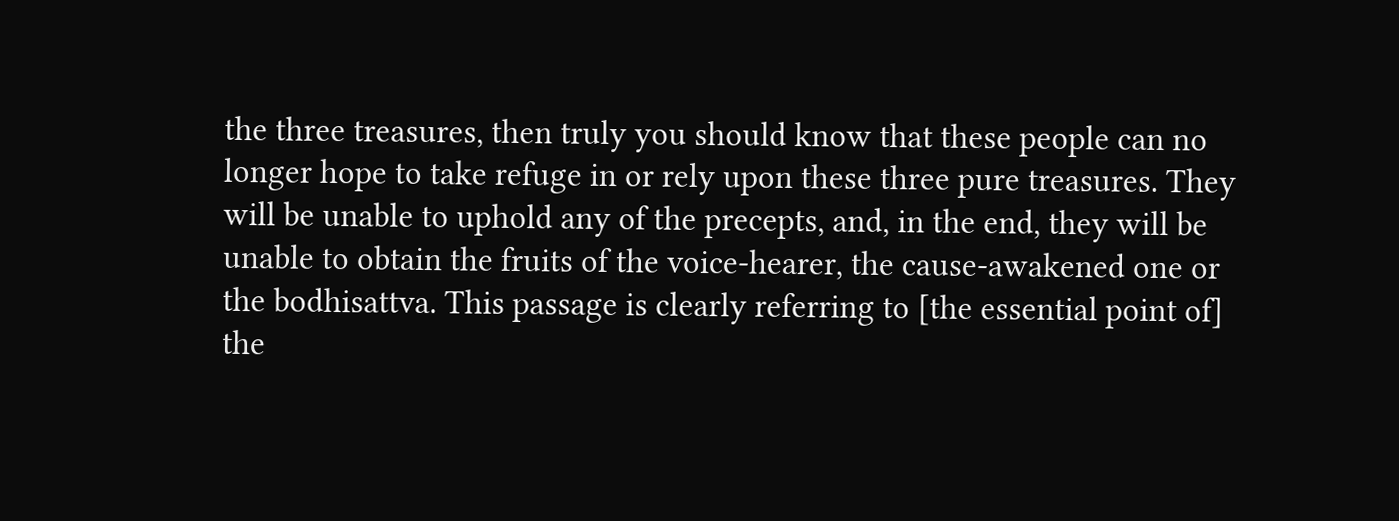the three treasures, then truly you should know that these people can no longer hope to take refuge in or rely upon these three pure treasures. They will be unable to uphold any of the precepts, and, in the end, they will be unable to obtain the fruits of the voice-hearer, the cause-awakened one or the bodhisattva. This passage is clearly referring to [the essential point of] the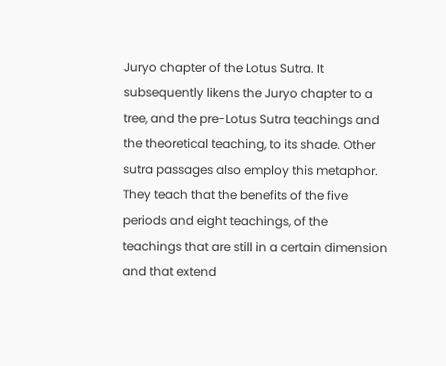Juryo chapter of the Lotus Sutra. It subsequently likens the Juryo chapter to a tree, and the pre-Lotus Sutra teachings and the theoretical teaching, to its shade. Other sutra passages also employ this metaphor. They teach that the benefits of the five periods and eight teachings, of the teachings that are still in a certain dimension and that extend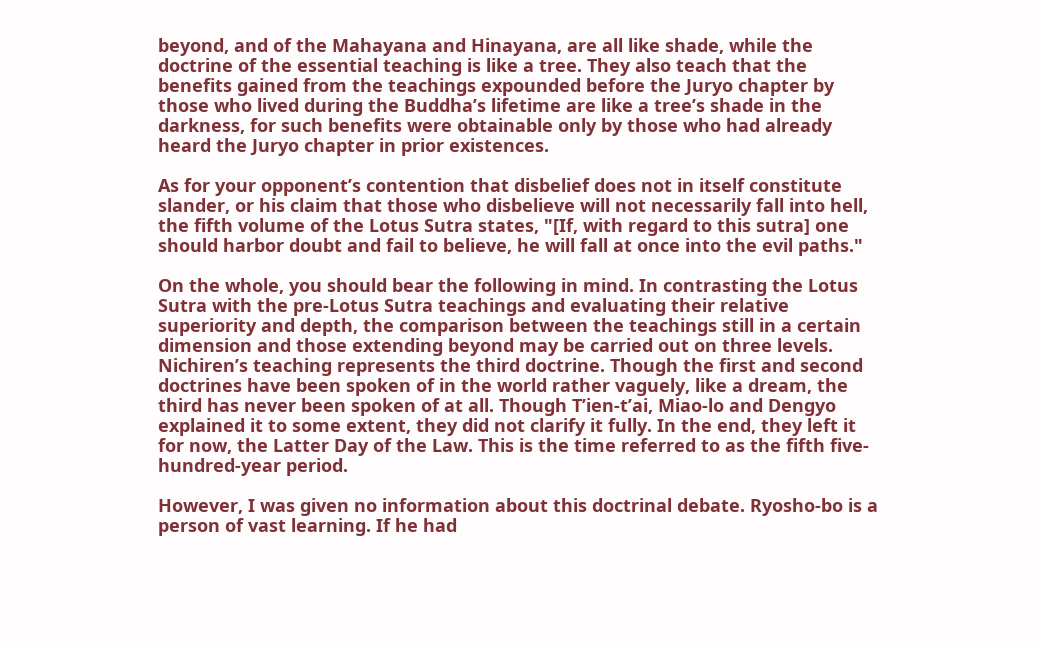beyond, and of the Mahayana and Hinayana, are all like shade, while the doctrine of the essential teaching is like a tree. They also teach that the benefits gained from the teachings expounded before the Juryo chapter by those who lived during the Buddha’s lifetime are like a tree’s shade in the darkness, for such benefits were obtainable only by those who had already heard the Juryo chapter in prior existences.

As for your opponent’s contention that disbelief does not in itself constitute slander, or his claim that those who disbelieve will not necessarily fall into hell, the fifth volume of the Lotus Sutra states, "[If, with regard to this sutra] one should harbor doubt and fail to believe, he will fall at once into the evil paths."

On the whole, you should bear the following in mind. In contrasting the Lotus Sutra with the pre-Lotus Sutra teachings and evaluating their relative superiority and depth, the comparison between the teachings still in a certain dimension and those extending beyond may be carried out on three levels. Nichiren’s teaching represents the third doctrine. Though the first and second doctrines have been spoken of in the world rather vaguely, like a dream, the third has never been spoken of at all. Though T’ien-t’ai, Miao-lo and Dengyo explained it to some extent, they did not clarify it fully. In the end, they left it for now, the Latter Day of the Law. This is the time referred to as the fifth five-hundred-year period.

However, I was given no information about this doctrinal debate. Ryosho-bo is a person of vast learning. If he had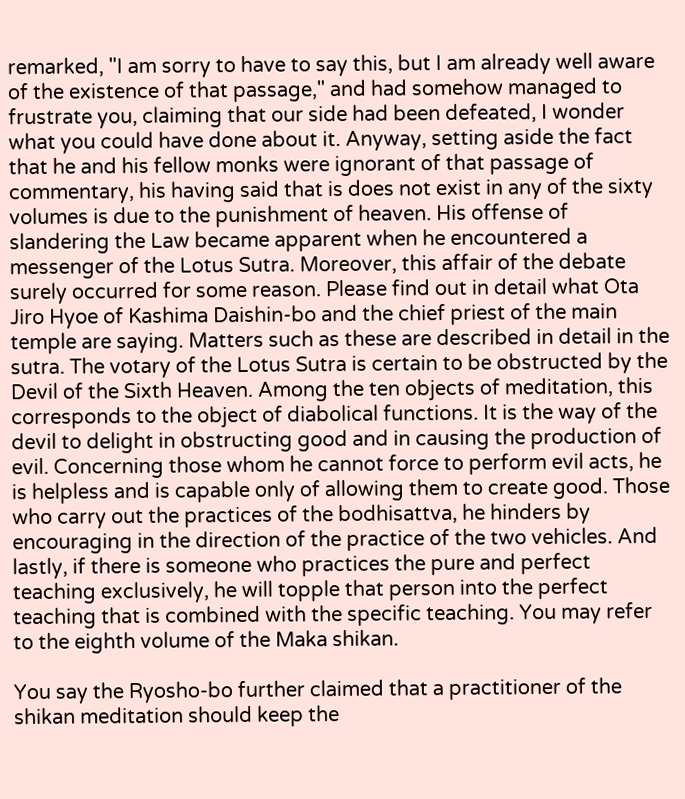remarked, "I am sorry to have to say this, but I am already well aware of the existence of that passage," and had somehow managed to frustrate you, claiming that our side had been defeated, I wonder what you could have done about it. Anyway, setting aside the fact that he and his fellow monks were ignorant of that passage of commentary, his having said that is does not exist in any of the sixty volumes is due to the punishment of heaven. His offense of slandering the Law became apparent when he encountered a messenger of the Lotus Sutra. Moreover, this affair of the debate surely occurred for some reason. Please find out in detail what Ota Jiro Hyoe of Kashima Daishin-bo and the chief priest of the main temple are saying. Matters such as these are described in detail in the sutra. The votary of the Lotus Sutra is certain to be obstructed by the Devil of the Sixth Heaven. Among the ten objects of meditation, this corresponds to the object of diabolical functions. It is the way of the devil to delight in obstructing good and in causing the production of evil. Concerning those whom he cannot force to perform evil acts, he is helpless and is capable only of allowing them to create good. Those who carry out the practices of the bodhisattva, he hinders by encouraging in the direction of the practice of the two vehicles. And lastly, if there is someone who practices the pure and perfect teaching exclusively, he will topple that person into the perfect teaching that is combined with the specific teaching. You may refer to the eighth volume of the Maka shikan.

You say the Ryosho-bo further claimed that a practitioner of the shikan meditation should keep the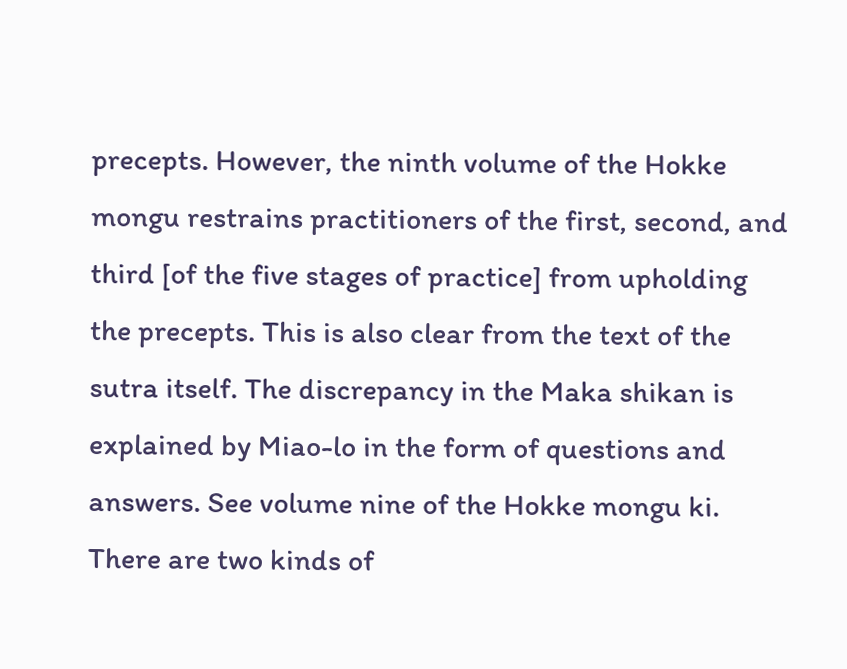precepts. However, the ninth volume of the Hokke mongu restrains practitioners of the first, second, and third [of the five stages of practice] from upholding the precepts. This is also clear from the text of the sutra itself. The discrepancy in the Maka shikan is explained by Miao-lo in the form of questions and answers. See volume nine of the Hokke mongu ki. There are two kinds of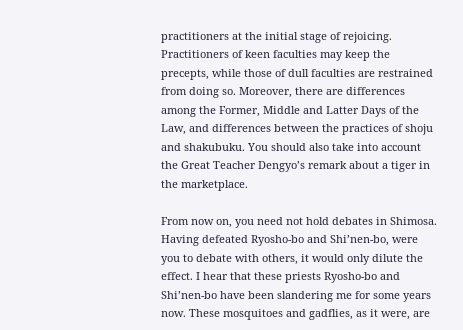practitioners at the initial stage of rejoicing. Practitioners of keen faculties may keep the precepts, while those of dull faculties are restrained from doing so. Moreover, there are differences among the Former, Middle and Latter Days of the Law, and differences between the practices of shoju and shakubuku. You should also take into account the Great Teacher Dengyo’s remark about a tiger in the marketplace.

From now on, you need not hold debates in Shimosa. Having defeated Ryosho-bo and Shi’nen-bo, were you to debate with others, it would only dilute the effect. I hear that these priests Ryosho-bo and Shi’nen-bo have been slandering me for some years now. These mosquitoes and gadflies, as it were, are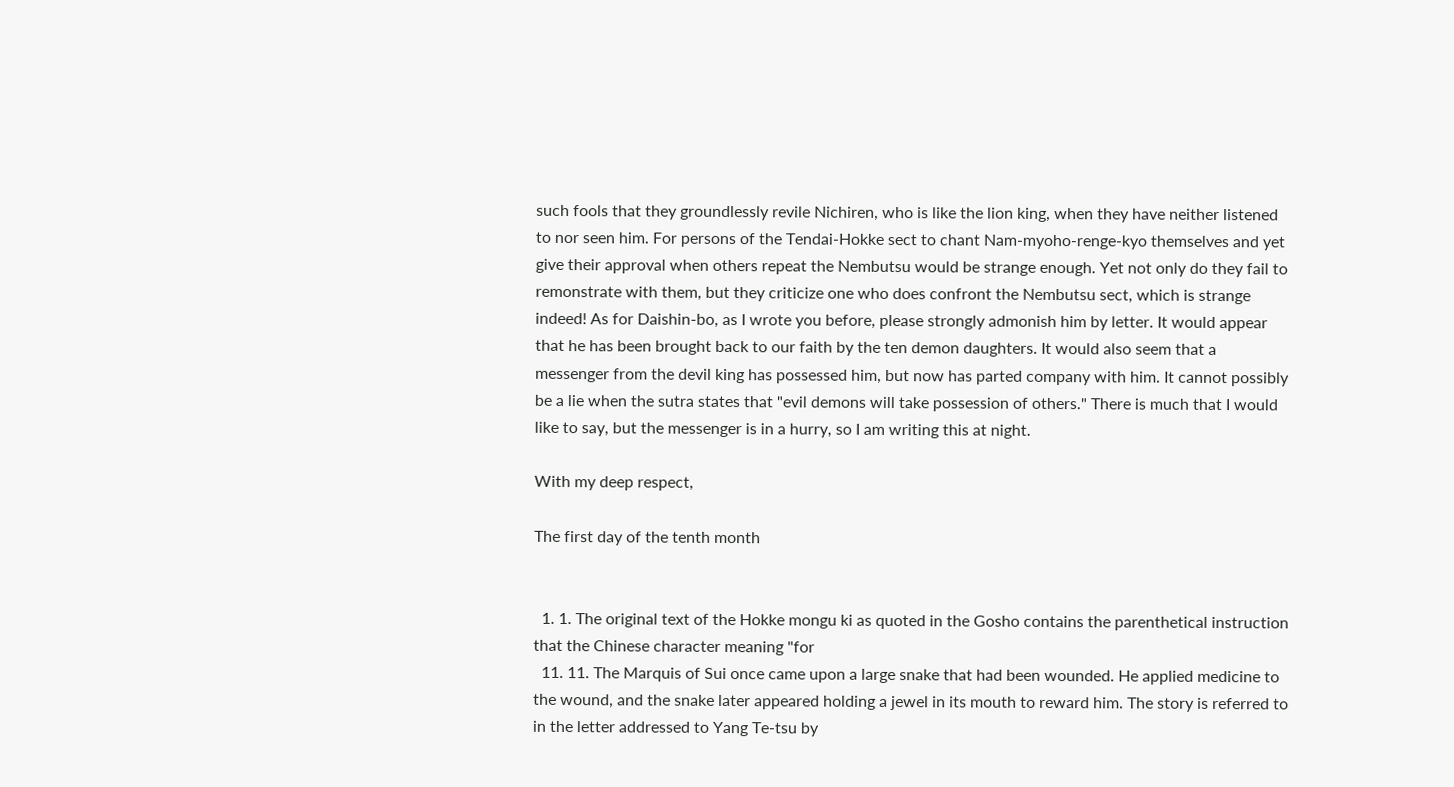such fools that they groundlessly revile Nichiren, who is like the lion king, when they have neither listened to nor seen him. For persons of the Tendai-Hokke sect to chant Nam-myoho-renge-kyo themselves and yet give their approval when others repeat the Nembutsu would be strange enough. Yet not only do they fail to remonstrate with them, but they criticize one who does confront the Nembutsu sect, which is strange indeed! As for Daishin-bo, as I wrote you before, please strongly admonish him by letter. It would appear that he has been brought back to our faith by the ten demon daughters. It would also seem that a messenger from the devil king has possessed him, but now has parted company with him. It cannot possibly be a lie when the sutra states that "evil demons will take possession of others." There is much that I would like to say, but the messenger is in a hurry, so I am writing this at night.

With my deep respect,

The first day of the tenth month


  1. 1. The original text of the Hokke mongu ki as quoted in the Gosho contains the parenthetical instruction that the Chinese character meaning "for
  11. 11. The Marquis of Sui once came upon a large snake that had been wounded. He applied medicine to the wound, and the snake later appeared holding a jewel in its mouth to reward him. The story is referred to in the letter addressed to Yang Te-tsu by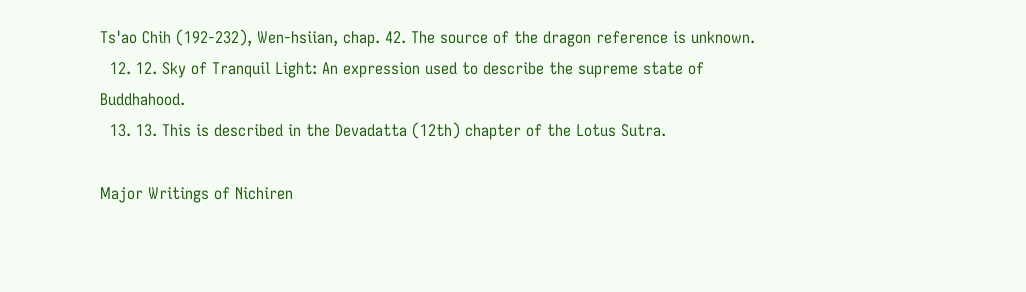Ts'ao Chih (192-232), Wen-hsiian, chap. 42. The source of the dragon reference is unknown.
  12. 12. Sky of Tranquil Light: An expression used to describe the supreme state of Buddhahood.
  13. 13. This is described in the Devadatta (12th) chapter of the Lotus Sutra.

Major Writings of Nichiren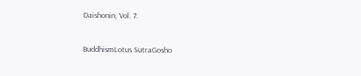Daishonin, Vol. 7.

BuddhismLotus SutraGosho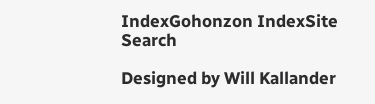IndexGohonzon IndexSite Search

Designed by Will Kallander